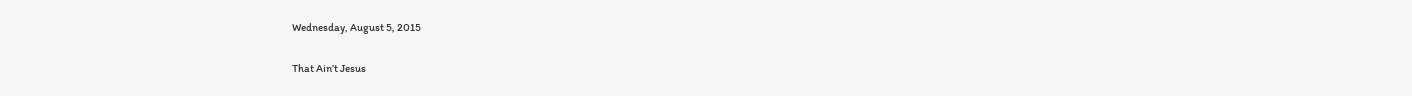Wednesday, August 5, 2015

That Ain’t Jesus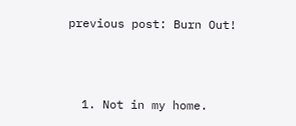previous post: Burn Out!



  1. Not in my home.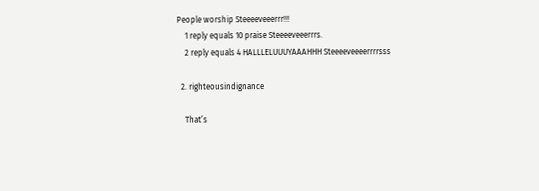People worship Steeeeveeerrr!!!
    1 reply equals 10 praise Steeeeveeerrrs.
    2 reply equals 4 HALLLELUUUYAAAHHH Steeeeveeeerrrrsss

  2. righteousindignance

    That’s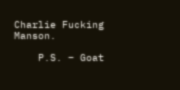Charlie Fucking Manson.

    P.S. – Goat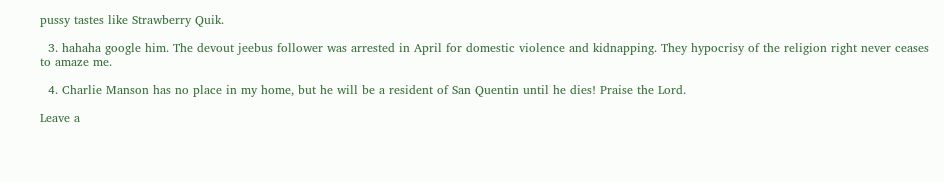pussy tastes like Strawberry Quik.

  3. hahaha google him. The devout jeebus follower was arrested in April for domestic violence and kidnapping. They hypocrisy of the religion right never ceases to amaze me.

  4. Charlie Manson has no place in my home, but he will be a resident of San Quentin until he dies! Praise the Lord.

Leave a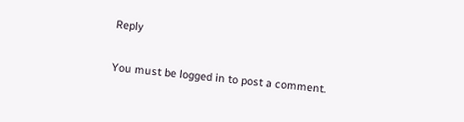Reply

You must be logged in to post a comment.